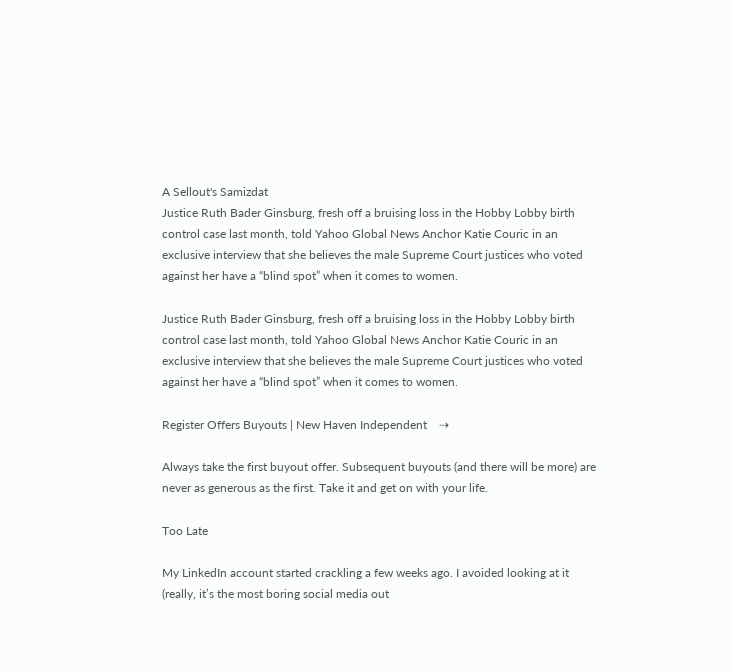A Sellout's Samizdat
Justice Ruth Bader Ginsburg, fresh off a bruising loss in the Hobby Lobby birth control case last month, told Yahoo Global News Anchor Katie Couric in an exclusive interview that she believes the male Supreme Court justices who voted against her have a “blind spot” when it comes to women.

Justice Ruth Bader Ginsburg, fresh off a bruising loss in the Hobby Lobby birth control case last month, told Yahoo Global News Anchor Katie Couric in an exclusive interview that she believes the male Supreme Court justices who voted against her have a “blind spot” when it comes to women.

Register Offers Buyouts | New Haven Independent    ⇢

Always take the first buyout offer. Subsequent buyouts (and there will be more) are never as generous as the first. Take it and get on with your life.

Too Late

My LinkedIn account started crackling a few weeks ago. I avoided looking at it (really, it’s the most boring social media out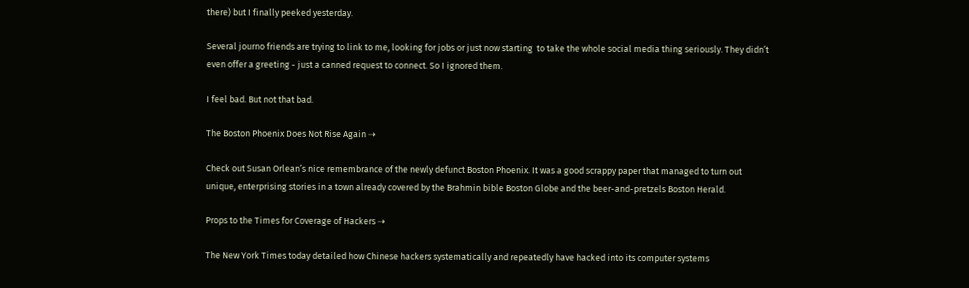there) but I finally peeked yesterday.

Several journo friends are trying to link to me, looking for jobs or just now starting  to take the whole social media thing seriously. They didn’t even offer a greeting - just a canned request to connect. So I ignored them.

I feel bad. But not that bad.

The Boston Phoenix Does Not Rise Again ⇢

Check out Susan Orlean’s nice remembrance of the newly defunct Boston Phoenix. It was a good scrappy paper that managed to turn out unique, enterprising stories in a town already covered by the Brahmin bible Boston Globe and the beer-and-pretzels Boston Herald.

Props to the Times for Coverage of Hackers ⇢

The New York Times today detailed how Chinese hackers systematically and repeatedly have hacked into its computer systems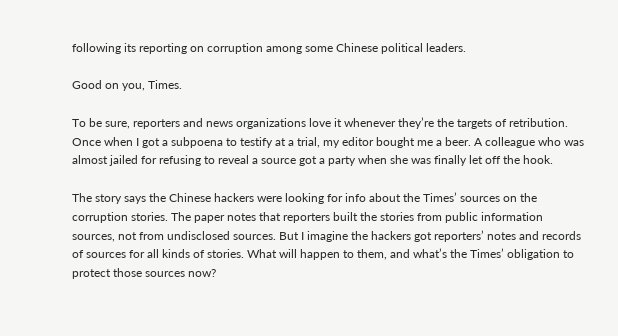following its reporting on corruption among some Chinese political leaders.

Good on you, Times.

To be sure, reporters and news organizations love it whenever they’re the targets of retribution. Once when I got a subpoena to testify at a trial, my editor bought me a beer. A colleague who was almost jailed for refusing to reveal a source got a party when she was finally let off the hook.

The story says the Chinese hackers were looking for info about the Times’ sources on the corruption stories. The paper notes that reporters built the stories from public information sources, not from undisclosed sources. But I imagine the hackers got reporters’ notes and records of sources for all kinds of stories. What will happen to them, and what’s the Times’ obligation to protect those sources now?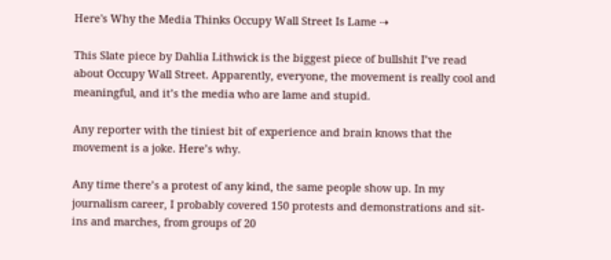Here's Why the Media Thinks Occupy Wall Street Is Lame ⇢

This Slate piece by Dahlia Lithwick is the biggest piece of bullshit I’ve read about Occupy Wall Street. Apparently, everyone, the movement is really cool and meaningful, and it’s the media who are lame and stupid.

Any reporter with the tiniest bit of experience and brain knows that the movement is a joke. Here’s why.

Any time there’s a protest of any kind, the same people show up. In my journalism career, I probably covered 150 protests and demonstrations and sit-ins and marches, from groups of 20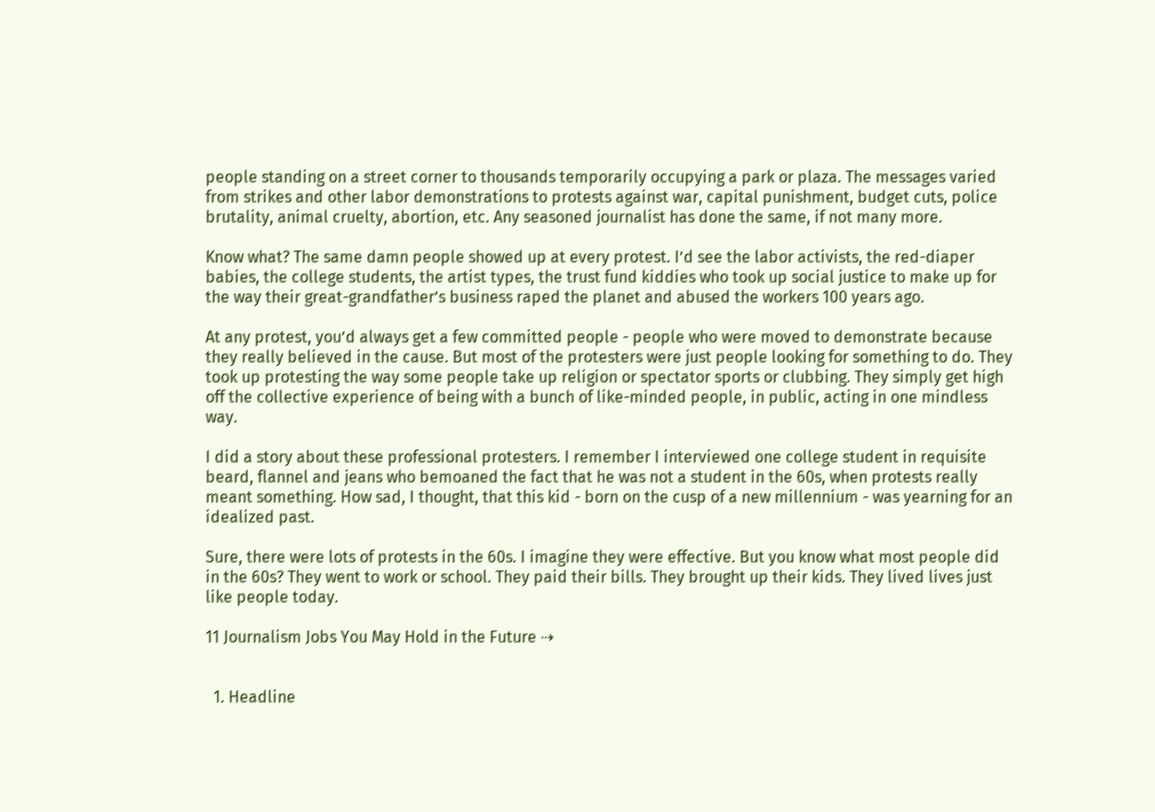people standing on a street corner to thousands temporarily occupying a park or plaza. The messages varied from strikes and other labor demonstrations to protests against war, capital punishment, budget cuts, police brutality, animal cruelty, abortion, etc. Any seasoned journalist has done the same, if not many more.

Know what? The same damn people showed up at every protest. I’d see the labor activists, the red-diaper babies, the college students, the artist types, the trust fund kiddies who took up social justice to make up for the way their great-grandfather’s business raped the planet and abused the workers 100 years ago.

At any protest, you’d always get a few committed people - people who were moved to demonstrate because they really believed in the cause. But most of the protesters were just people looking for something to do. They took up protesting the way some people take up religion or spectator sports or clubbing. They simply get high off the collective experience of being with a bunch of like-minded people, in public, acting in one mindless way.

I did a story about these professional protesters. I remember I interviewed one college student in requisite beard, flannel and jeans who bemoaned the fact that he was not a student in the 60s, when protests really meant something. How sad, I thought, that this kid - born on the cusp of a new millennium - was yearning for an idealized past.

Sure, there were lots of protests in the 60s. I imagine they were effective. But you know what most people did in the 60s? They went to work or school. They paid their bills. They brought up their kids. They lived lives just like people today.

11 Journalism Jobs You May Hold in the Future ⇢


  1. Headline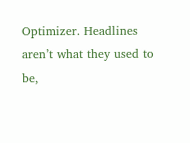Optimizer. Headlines aren’t what they used to be,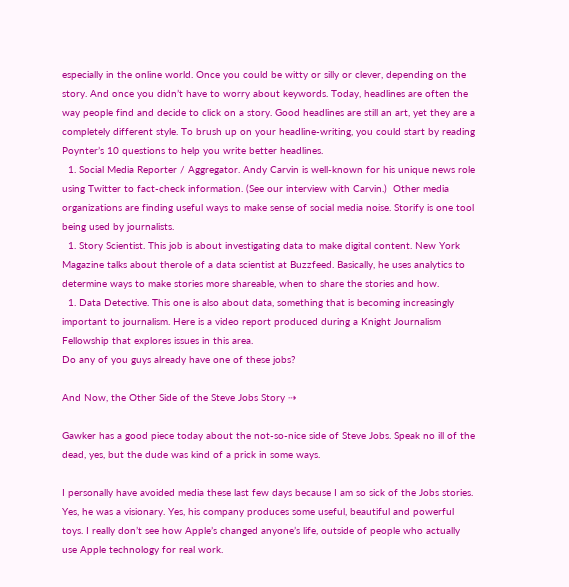especially in the online world. Once you could be witty or silly or clever, depending on the story. And once you didn’t have to worry about keywords. Today, headlines are often the way people find and decide to click on a story. Good headlines are still an art, yet they are a completely different style. To brush up on your headline-writing, you could start by reading Poynter’s 10 questions to help you write better headlines.
  1. Social Media Reporter / Aggregator. Andy Carvin is well-known for his unique news role using Twitter to fact-check information. (See our interview with Carvin.)  Other media organizations are finding useful ways to make sense of social media noise. Storify is one tool being used by journalists.
  1. Story Scientist. This job is about investigating data to make digital content. New York Magazine talks about therole of a data scientist at Buzzfeed. Basically, he uses analytics to determine ways to make stories more shareable, when to share the stories and how.
  1. Data Detective. This one is also about data, something that is becoming increasingly important to journalism. Here is a video report produced during a Knight Journalism Fellowship that explores issues in this area.
Do any of you guys already have one of these jobs?

And Now, the Other Side of the Steve Jobs Story ⇢

Gawker has a good piece today about the not-so-nice side of Steve Jobs. Speak no ill of the dead, yes, but the dude was kind of a prick in some ways.

I personally have avoided media these last few days because I am so sick of the Jobs stories. Yes, he was a visionary. Yes, his company produces some useful, beautiful and powerful toys. I really don’t see how Apple’s changed anyone’s life, outside of people who actually use Apple technology for real work.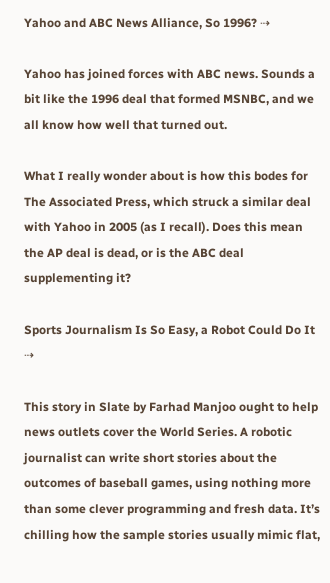Yahoo and ABC News Alliance, So 1996? ⇢

Yahoo has joined forces with ABC news. Sounds a bit like the 1996 deal that formed MSNBC, and we all know how well that turned out.

What I really wonder about is how this bodes for The Associated Press, which struck a similar deal with Yahoo in 2005 (as I recall). Does this mean the AP deal is dead, or is the ABC deal supplementing it?

Sports Journalism Is So Easy, a Robot Could Do It ⇢

This story in Slate by Farhad Manjoo ought to help news outlets cover the World Series. A robotic journalist can write short stories about the outcomes of baseball games, using nothing more than some clever programming and fresh data. It’s chilling how the sample stories usually mimic flat,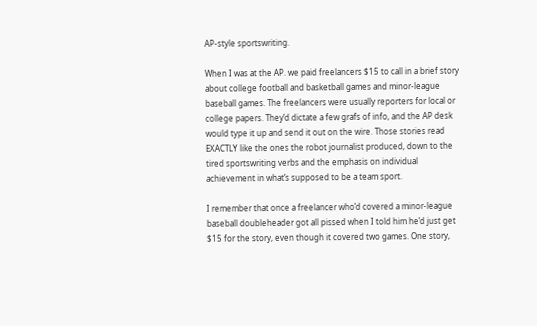AP-style sportswriting.

When I was at the AP. we paid freelancers $15 to call in a brief story about college football and basketball games and minor-league baseball games. The freelancers were usually reporters for local or college papers. They’d dictate a few grafs of info, and the AP desk would type it up and send it out on the wire. Those stories read EXACTLY like the ones the robot journalist produced, down to the tired sportswriting verbs and the emphasis on individual achievement in what’s supposed to be a team sport.

I remember that once a freelancer who’d covered a minor-league baseball doubleheader got all pissed when I told him he’d just get $15 for the story, even though it covered two games. One story,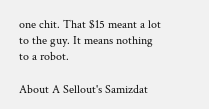one chit. That $15 meant a lot to the guy. It means nothing to a robot.

About A Sellout's Samizdat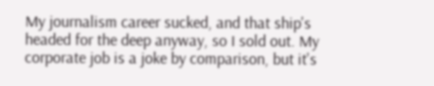My journalism career sucked, and that ship's headed for the deep anyway, so I sold out. My corporate job is a joke by comparison, but it's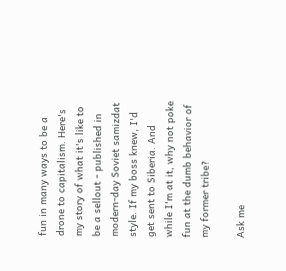fun in many ways to be a drone to capitalism. Here's my story of what it's like to be a sellout - published in modern-day Soviet samizdat style. If my boss knew, I'd get sent to Siberia. And while I'm at it, why not poke fun at the dumb behavior of my former tribe?

Ask me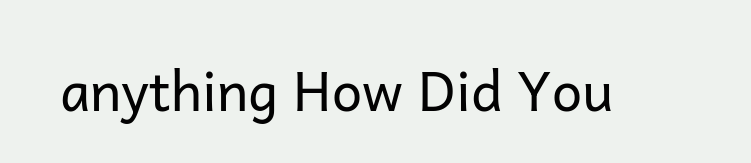anything How Did You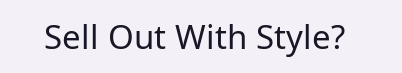Sell Out With Style?